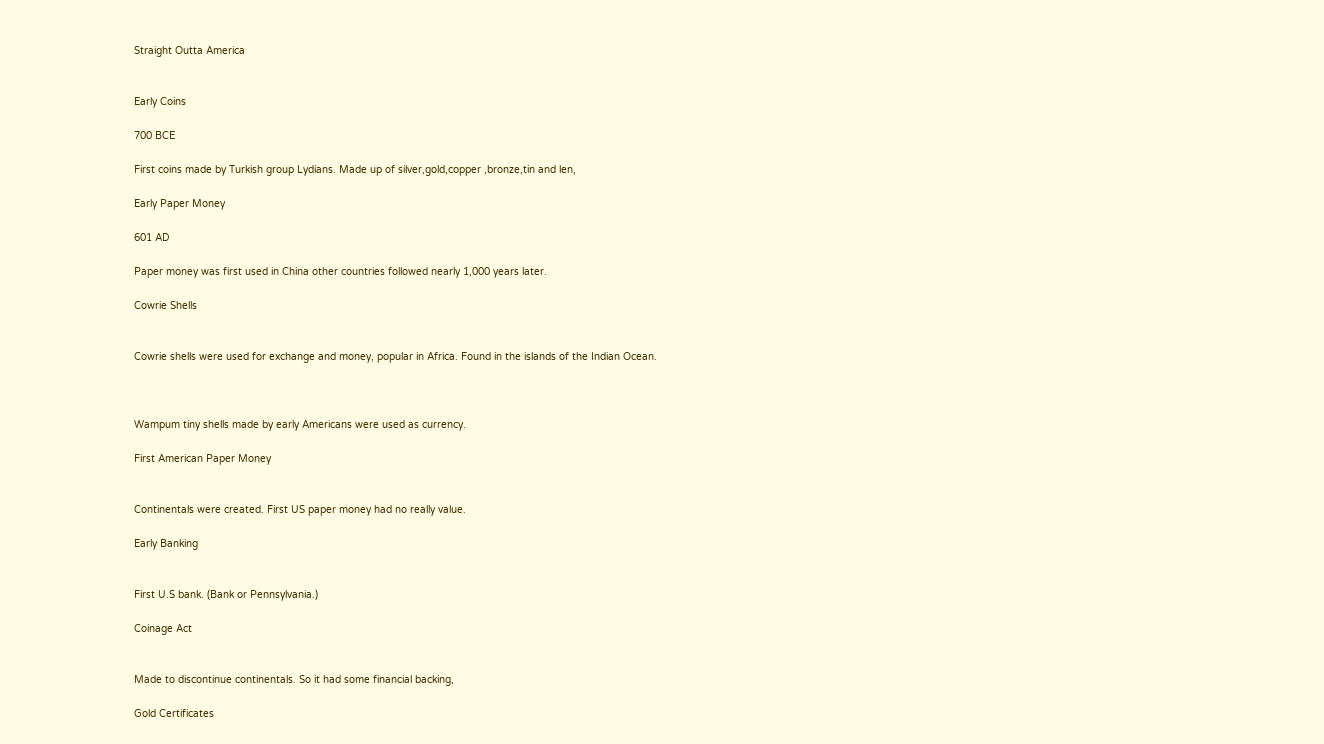Straight Outta America


Early Coins

700 BCE

First coins made by Turkish group Lydians. Made up of silver,gold,copper ,bronze,tin and len,

Early Paper Money

601 AD

Paper money was first used in China other countries followed nearly 1,000 years later.

Cowrie Shells


Cowrie shells were used for exchange and money, popular in Africa. Found in the islands of the Indian Ocean.



Wampum tiny shells made by early Americans were used as currency.

First American Paper Money


Continentals were created. First US paper money had no really value.

Early Banking


First U.S bank. (Bank or Pennsylvania.)

Coinage Act


Made to discontinue continentals. So it had some financial backing,

Gold Certificates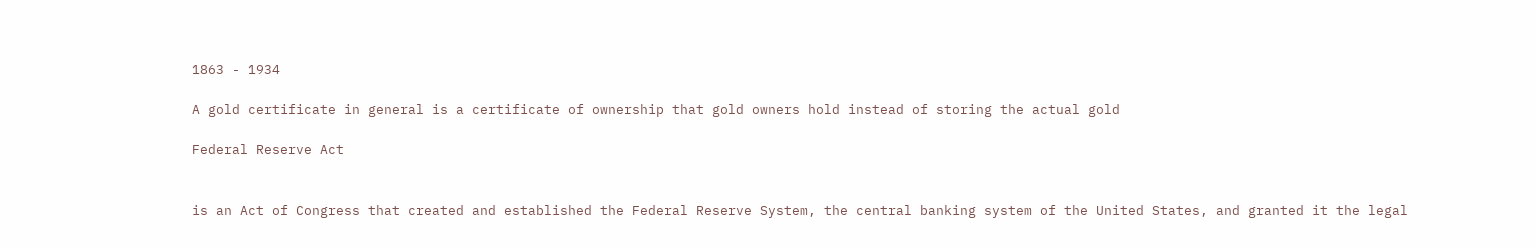1863 - 1934

A gold certificate in general is a certificate of ownership that gold owners hold instead of storing the actual gold

Federal Reserve Act


is an Act of Congress that created and established the Federal Reserve System, the central banking system of the United States, and granted it the legal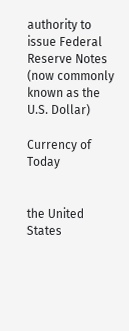authority to issue Federal Reserve Notes (now commonly known as the U.S. Dollar)

Currency of Today


the United States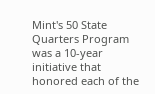Mint's 50 State Quarters Program was a 10-year initiative that honored each of the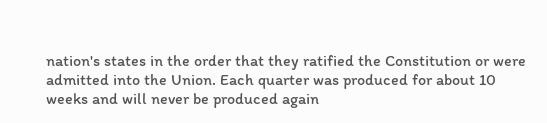nation's states in the order that they ratified the Constitution or were admitted into the Union. Each quarter was produced for about 10 weeks and will never be produced again